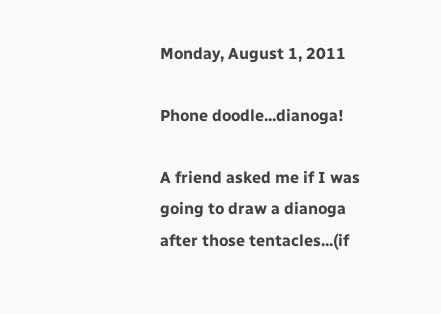Monday, August 1, 2011

Phone doodle...dianoga!

A friend asked me if I was going to draw a dianoga after those tentacles...(if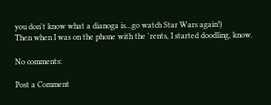you don't know what a dianoga is...go watch Star Wars again!)
Then when I was on the phone with the 'rents, I started doodling, know.

No comments:

Post a Comment